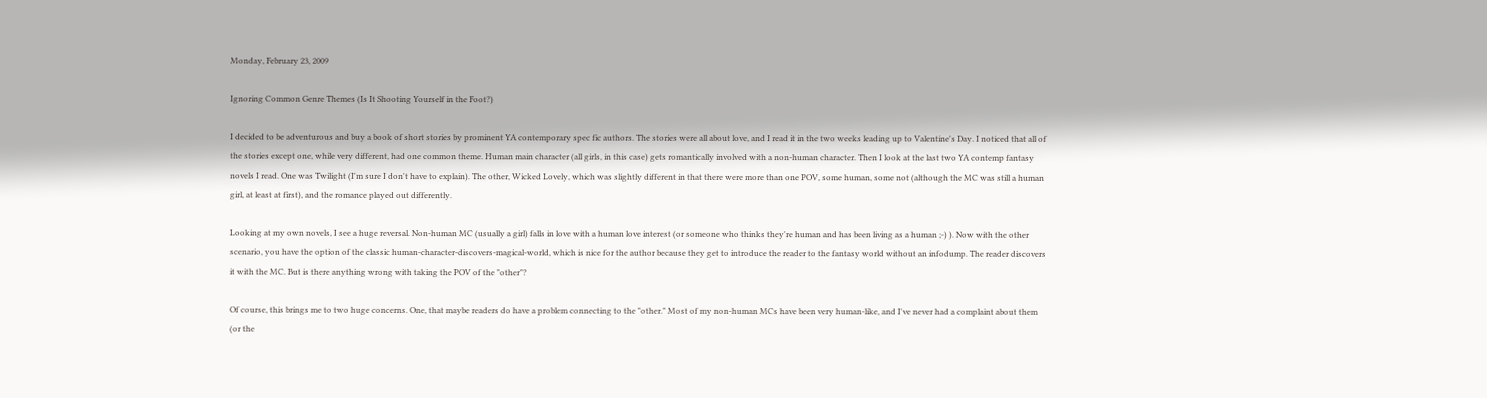Monday, February 23, 2009

Ignoring Common Genre Themes (Is It Shooting Yourself in the Foot?)

I decided to be adventurous and buy a book of short stories by prominent YA contemporary spec fic authors. The stories were all about love, and I read it in the two weeks leading up to Valentine's Day. I noticed that all of the stories except one, while very different, had one common theme. Human main character (all girls, in this case) gets romantically involved with a non-human character. Then I look at the last two YA contemp fantasy novels I read. One was Twilight (I'm sure I don't have to explain). The other, Wicked Lovely, which was slightly different in that there were more than one POV, some human, some not (although the MC was still a human girl, at least at first), and the romance played out differently.

Looking at my own novels, I see a huge reversal. Non-human MC (usually a girl) falls in love with a human love interest (or someone who thinks they're human and has been living as a human ;-) ). Now with the other scenario, you have the option of the classic human-character-discovers-magical-world, which is nice for the author because they get to introduce the reader to the fantasy world without an infodump. The reader discovers it with the MC. But is there anything wrong with taking the POV of the "other"?

Of course, this brings me to two huge concerns. One, that maybe readers do have a problem connecting to the "other." Most of my non-human MCs have been very human-like, and I've never had a complaint about them (or the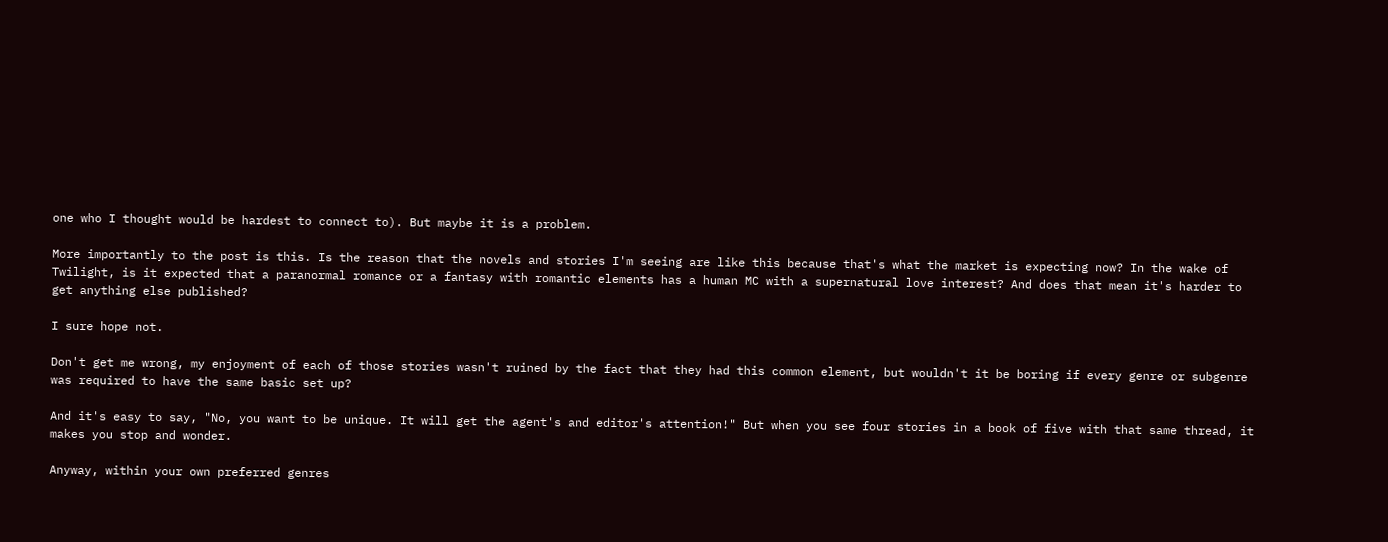one who I thought would be hardest to connect to). But maybe it is a problem.

More importantly to the post is this. Is the reason that the novels and stories I'm seeing are like this because that's what the market is expecting now? In the wake of Twilight, is it expected that a paranormal romance or a fantasy with romantic elements has a human MC with a supernatural love interest? And does that mean it's harder to get anything else published?

I sure hope not.

Don't get me wrong, my enjoyment of each of those stories wasn't ruined by the fact that they had this common element, but wouldn't it be boring if every genre or subgenre was required to have the same basic set up?

And it's easy to say, "No, you want to be unique. It will get the agent's and editor's attention!" But when you see four stories in a book of five with that same thread, it makes you stop and wonder.

Anyway, within your own preferred genres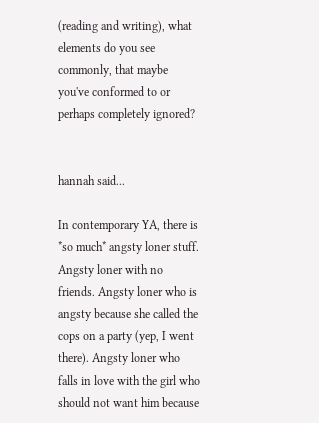(reading and writing), what elements do you see commonly, that maybe you've conformed to or perhaps completely ignored?


hannah said...

In contemporary YA, there is *so much* angsty loner stuff. Angsty loner with no friends. Angsty loner who is angsty because she called the cops on a party (yep, I went there). Angsty loner who falls in love with the girl who should not want him because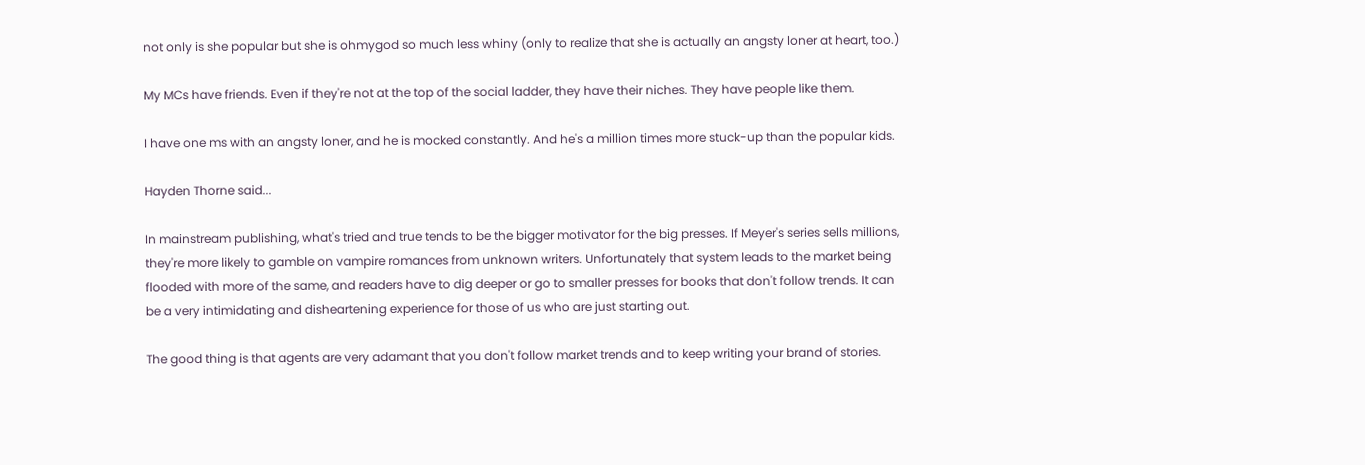not only is she popular but she is ohmygod so much less whiny (only to realize that she is actually an angsty loner at heart, too.)

My MCs have friends. Even if they're not at the top of the social ladder, they have their niches. They have people like them.

I have one ms with an angsty loner, and he is mocked constantly. And he's a million times more stuck-up than the popular kids.

Hayden Thorne said...

In mainstream publishing, what's tried and true tends to be the bigger motivator for the big presses. If Meyer's series sells millions, they're more likely to gamble on vampire romances from unknown writers. Unfortunately that system leads to the market being flooded with more of the same, and readers have to dig deeper or go to smaller presses for books that don't follow trends. It can be a very intimidating and disheartening experience for those of us who are just starting out.

The good thing is that agents are very adamant that you don't follow market trends and to keep writing your brand of stories.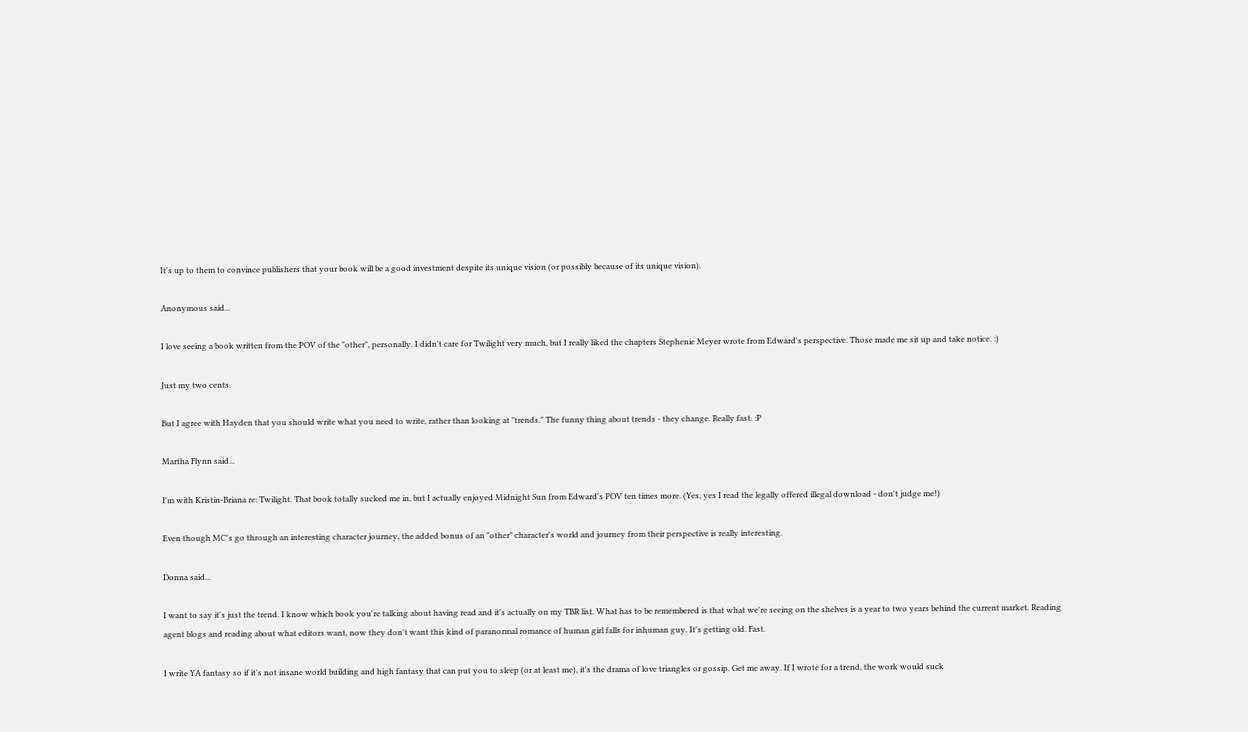It's up to them to convince publishers that your book will be a good investment despite its unique vision (or possibly because of its unique vision).

Anonymous said...

I love seeing a book written from the POV of the "other", personally. I didn't care for Twilight very much, but I really liked the chapters Stephenie Meyer wrote from Edward's perspective. Those made me sit up and take notice. :)

Just my two cents.

But I agree with Hayden that you should write what you need to write, rather than looking at "trends." The funny thing about trends - they change. Really fast. :P

Martha Flynn said...

I'm with Kristin-Briana re: Twilight. That book totally sucked me in, but I actually enjoyed Midnight Sun from Edward's POV ten times more. (Yes, yes I read the legally offered illegal download - don't judge me!)

Even though MC's go through an interesting character journey, the added bonus of an "other" character's world and journey from their perspective is really interesting.

Donna said...

I want to say it's just the trend. I know which book you're talking about having read and it's actually on my TBR list. What has to be remembered is that what we're seeing on the shelves is a year to two years behind the current market. Reading agent blogs and reading about what editors want, now they don't want this kind of paranormal romance of human girl falls for inhuman guy. It's getting old. Fast.

I write YA fantasy so if it's not insane world building and high fantasy that can put you to sleep (or at least me), it's the drama of love triangles or gossip. Get me away. If I wrote for a trend, the work would suck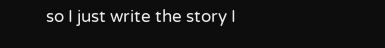so I just write the story I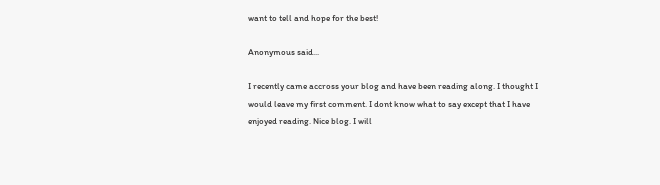want to tell and hope for the best!

Anonymous said...

I recently came accross your blog and have been reading along. I thought I would leave my first comment. I dont know what to say except that I have enjoyed reading. Nice blog. I will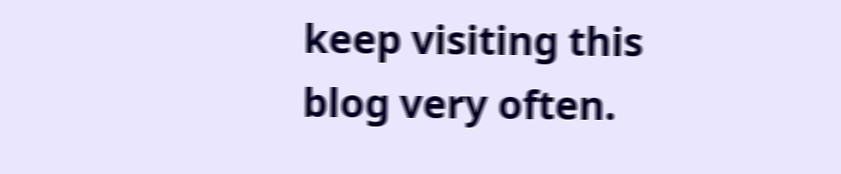keep visiting this blog very often.